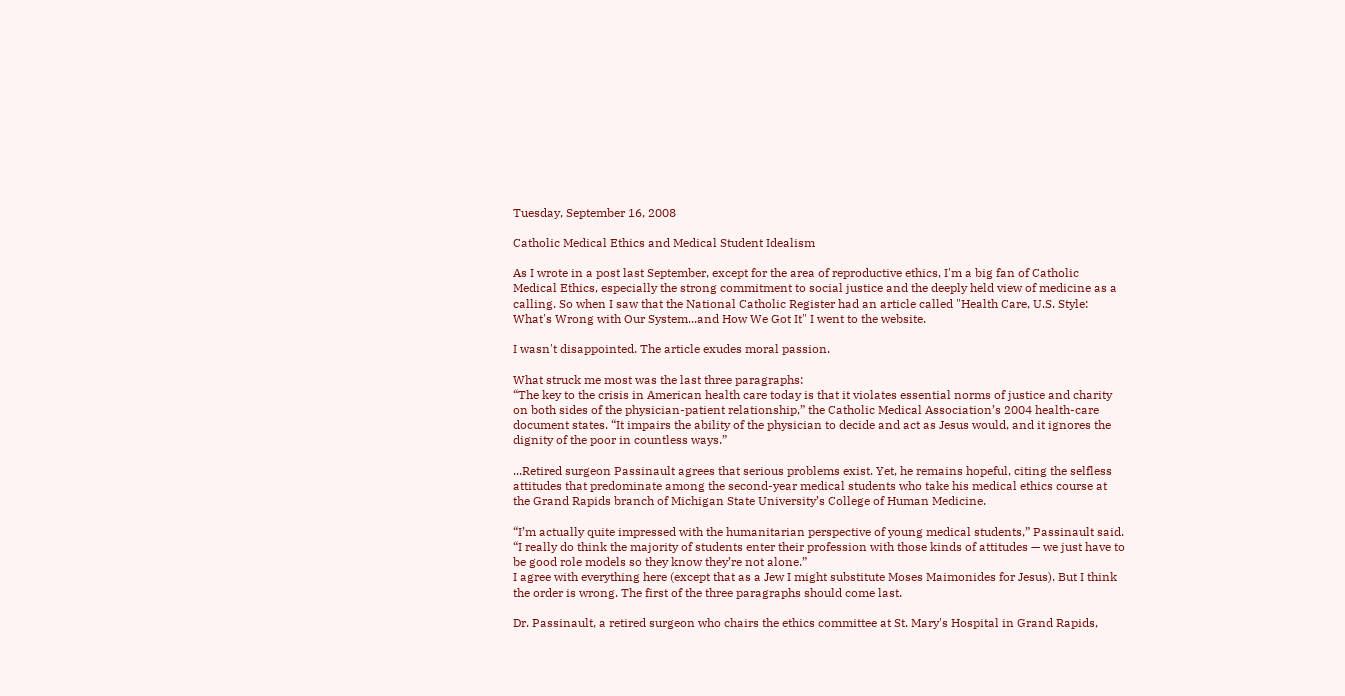Tuesday, September 16, 2008

Catholic Medical Ethics and Medical Student Idealism

As I wrote in a post last September, except for the area of reproductive ethics, I'm a big fan of Catholic Medical Ethics, especially the strong commitment to social justice and the deeply held view of medicine as a calling. So when I saw that the National Catholic Register had an article called "Health Care, U.S. Style: What's Wrong with Our System...and How We Got It" I went to the website.

I wasn't disappointed. The article exudes moral passion.

What struck me most was the last three paragraphs:
“The key to the crisis in American health care today is that it violates essential norms of justice and charity on both sides of the physician-patient relationship,” the Catholic Medical Association’s 2004 health-care document states. “It impairs the ability of the physician to decide and act as Jesus would, and it ignores the dignity of the poor in countless ways.”

...Retired surgeon Passinault agrees that serious problems exist. Yet, he remains hopeful, citing the selfless attitudes that predominate among the second-year medical students who take his medical ethics course at the Grand Rapids branch of Michigan State University’s College of Human Medicine.

“I’m actually quite impressed with the humanitarian perspective of young medical students,” Passinault said. “I really do think the majority of students enter their profession with those kinds of attitudes — we just have to be good role models so they know they’re not alone.”
I agree with everything here (except that as a Jew I might substitute Moses Maimonides for Jesus). But I think the order is wrong. The first of the three paragraphs should come last.

Dr. Passinault, a retired surgeon who chairs the ethics committee at St. Mary's Hospital in Grand Rapids,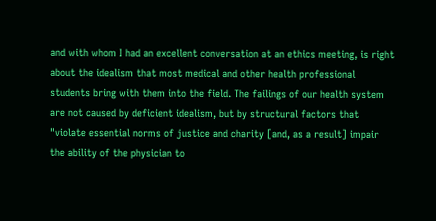and with whom I had an excellent conversation at an ethics meeting, is right about the idealism that most medical and other health professional students bring with them into the field. The failings of our health system are not caused by deficient idealism, but by structural factors that "violate essential norms of justice and charity [and, as a result] impair the ability of the physician to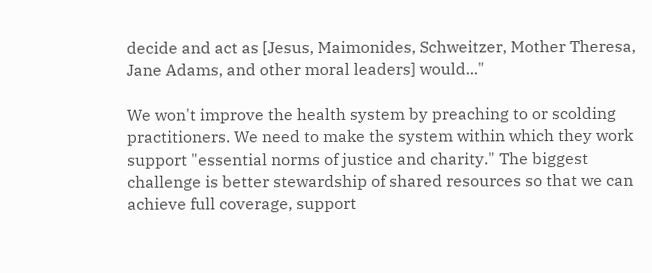decide and act as [Jesus, Maimonides, Schweitzer, Mother Theresa, Jane Adams, and other moral leaders] would..."

We won't improve the health system by preaching to or scolding practitioners. We need to make the system within which they work support "essential norms of justice and charity." The biggest challenge is better stewardship of shared resources so that we can achieve full coverage, support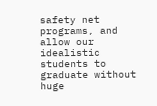safety net programs, and allow our idealistic students to graduate without huge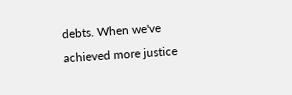debts. When we've achieved more justice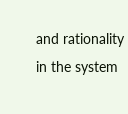and rationality in the system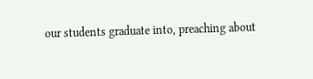our students graduate into, preaching about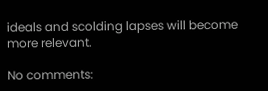ideals and scolding lapses will become more relevant.

No comments: